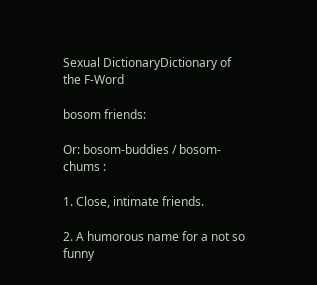Sexual DictionaryDictionary of the F-Word

bosom friends:

Or: bosom-buddies / bosom-chums :

1. Close, intimate friends.

2. A humorous name for a not so funny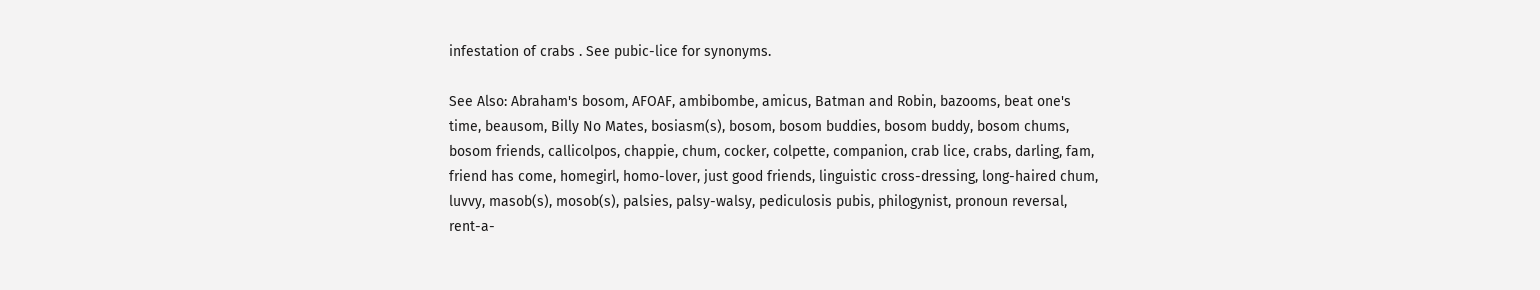infestation of crabs . See pubic-lice for synonyms.

See Also: Abraham's bosom, AFOAF, ambibombe, amicus, Batman and Robin, bazooms, beat one's time, beausom, Billy No Mates, bosiasm(s), bosom, bosom buddies, bosom buddy, bosom chums, bosom friends, callicolpos, chappie, chum, cocker, colpette, companion, crab lice, crabs, darling, fam, friend has come, homegirl, homo-lover, just good friends, linguistic cross-dressing, long-haired chum, luvvy, masob(s), mosob(s), palsies, palsy-walsy, pediculosis pubis, philogynist, pronoun reversal, rent-a-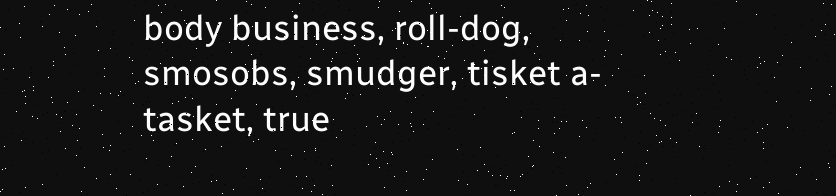body business, roll-dog, smosobs, smudger, tisket a-tasket, true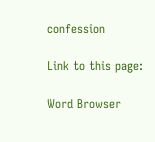confession

Link to this page:

Word Browser